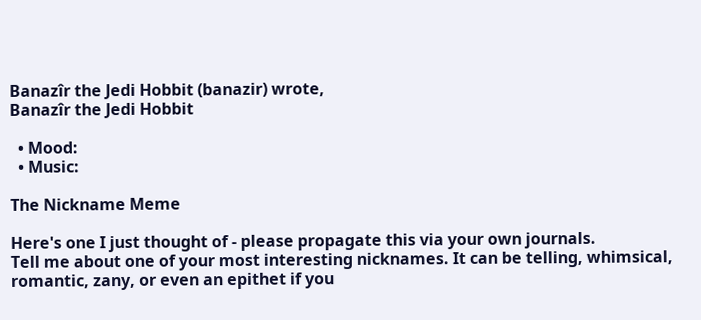Banazîr the Jedi Hobbit (banazir) wrote,
Banazîr the Jedi Hobbit

  • Mood:
  • Music:

The Nickname Meme

Here's one I just thought of - please propagate this via your own journals.
Tell me about one of your most interesting nicknames. It can be telling, whimsical, romantic, zany, or even an epithet if you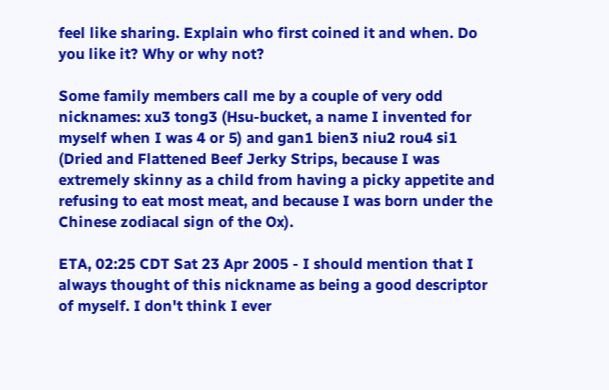feel like sharing. Explain who first coined it and when. Do you like it? Why or why not?

Some family members call me by a couple of very odd nicknames: xu3 tong3 (Hsu-bucket, a name I invented for myself when I was 4 or 5) and gan1 bien3 niu2 rou4 si1 (Dried and Flattened Beef Jerky Strips, because I was extremely skinny as a child from having a picky appetite and refusing to eat most meat, and because I was born under the Chinese zodiacal sign of the Ox).

ETA, 02:25 CDT Sat 23 Apr 2005 - I should mention that I always thought of this nickname as being a good descriptor of myself. I don't think I ever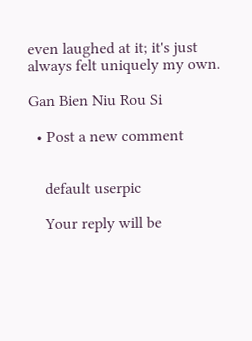even laughed at it; it's just always felt uniquely my own.

Gan Bien Niu Rou Si

  • Post a new comment


    default userpic

    Your reply will be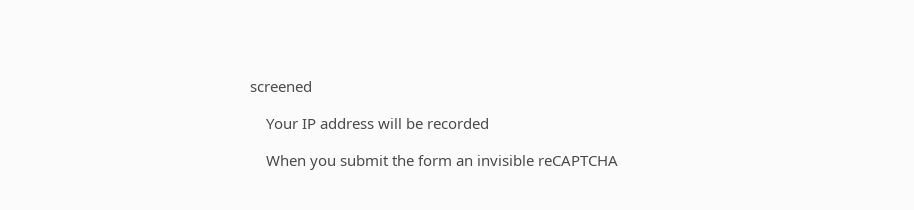screened

    Your IP address will be recorded

    When you submit the form an invisible reCAPTCHA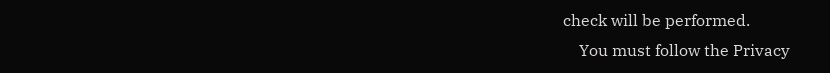check will be performed.
    You must follow the Privacy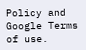Policy and Google Terms of use.